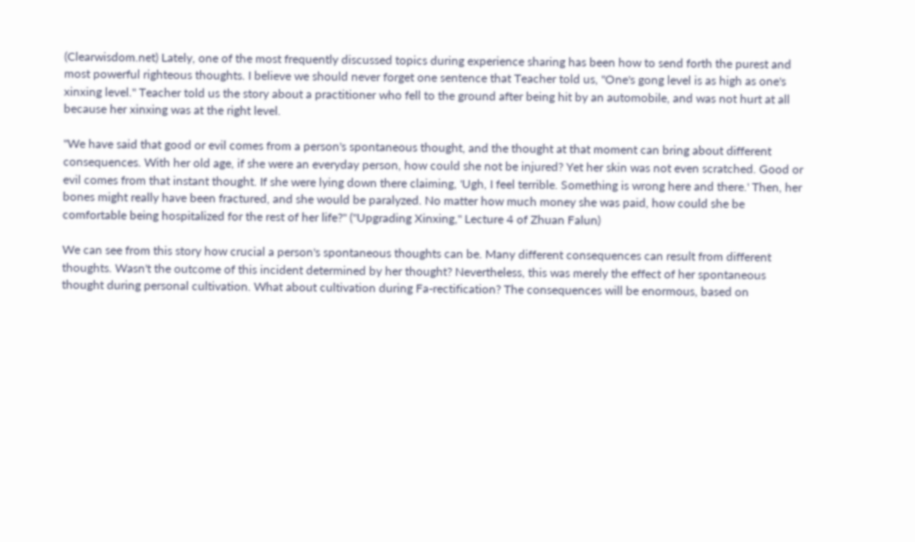(Clearwisdom.net) Lately, one of the most frequently discussed topics during experience sharing has been how to send forth the purest and most powerful righteous thoughts. I believe we should never forget one sentence that Teacher told us, "One's gong level is as high as one's xinxing level." Teacher told us the story about a practitioner who fell to the ground after being hit by an automobile, and was not hurt at all because her xinxing was at the right level.

"We have said that good or evil comes from a person's spontaneous thought, and the thought at that moment can bring about different consequences. With her old age, if she were an everyday person, how could she not be injured? Yet her skin was not even scratched. Good or evil comes from that instant thought. If she were lying down there claiming, 'Ugh, I feel terrible. Something is wrong here and there.' Then, her bones might really have been fractured, and she would be paralyzed. No matter how much money she was paid, how could she be comfortable being hospitalized for the rest of her life?" ("Upgrading Xinxing," Lecture 4 of Zhuan Falun)

We can see from this story how crucial a person's spontaneous thoughts can be. Many different consequences can result from different thoughts. Wasn't the outcome of this incident determined by her thought? Nevertheless, this was merely the effect of her spontaneous thought during personal cultivation. What about cultivation during Fa-rectification? The consequences will be enormous, based on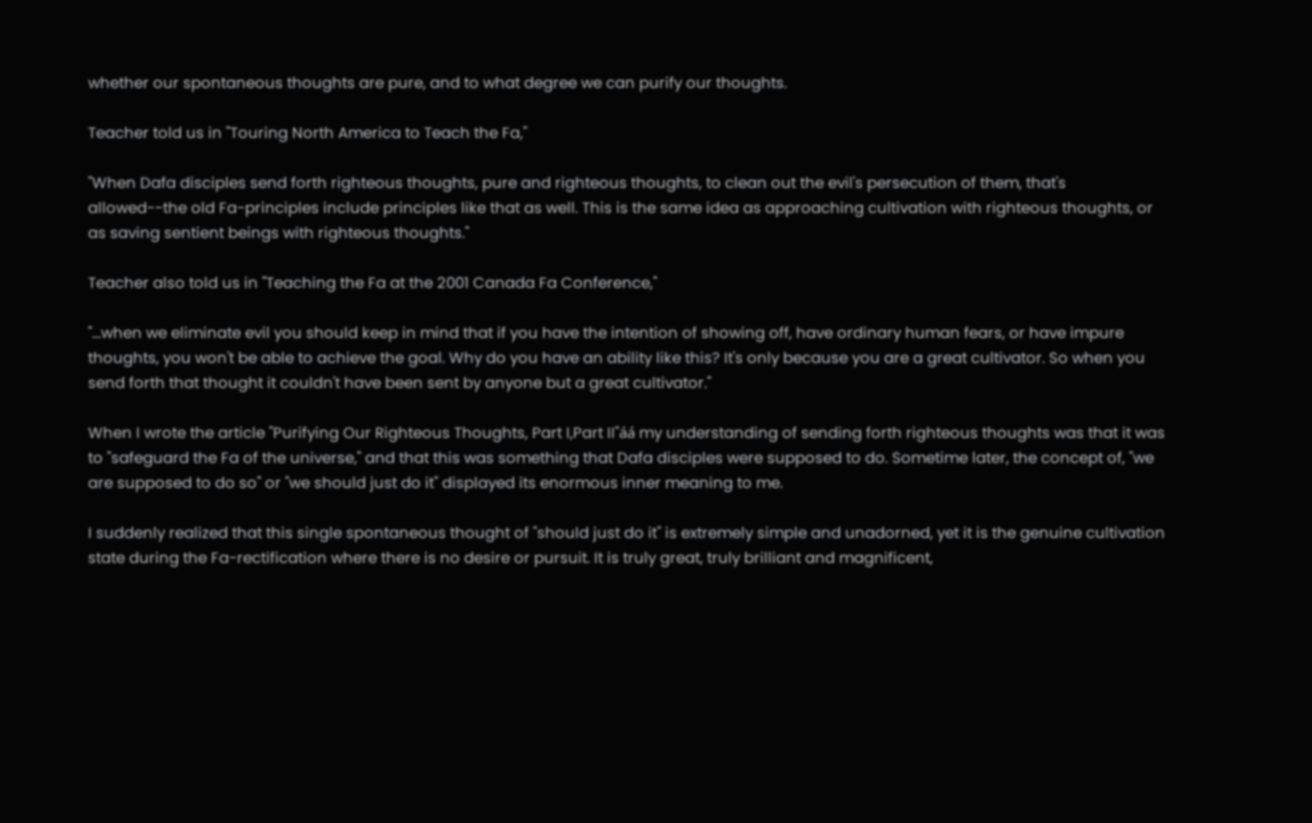whether our spontaneous thoughts are pure, and to what degree we can purify our thoughts.

Teacher told us in "Touring North America to Teach the Fa,"

"When Dafa disciples send forth righteous thoughts, pure and righteous thoughts, to clean out the evil's persecution of them, that's allowed--the old Fa-principles include principles like that as well. This is the same idea as approaching cultivation with righteous thoughts, or as saving sentient beings with righteous thoughts."

Teacher also told us in "Teaching the Fa at the 2001 Canada Fa Conference,"

"...when we eliminate evil you should keep in mind that if you have the intention of showing off, have ordinary human fears, or have impure thoughts, you won't be able to achieve the goal. Why do you have an ability like this? It's only because you are a great cultivator. So when you send forth that thought it couldn't have been sent by anyone but a great cultivator."

When I wrote the article "Purifying Our Righteous Thoughts, Part I,Part II"áá my understanding of sending forth righteous thoughts was that it was to "safeguard the Fa of the universe," and that this was something that Dafa disciples were supposed to do. Sometime later, the concept of, "we are supposed to do so" or "we should just do it" displayed its enormous inner meaning to me.

I suddenly realized that this single spontaneous thought of "should just do it" is extremely simple and unadorned, yet it is the genuine cultivation state during the Fa-rectification where there is no desire or pursuit. It is truly great, truly brilliant and magnificent,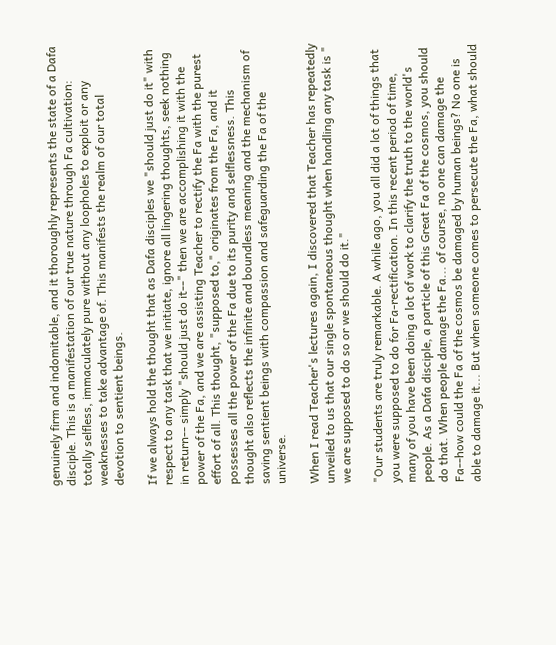genuinely firm and indomitable, and it thoroughly represents the state of a Dafa disciple. This is a manifestation of our true nature through Fa cultivation: totally selfless, immaculately pure without any loopholes to exploit or any weaknesses to take advantage of. This manifests the realm of our total devotion to sentient beings.

If we always hold the thought that as Dafa disciples we "should just do it" with respect to any task that we initiate, ignore all lingering thoughts, seek nothing in return-- simply "should just do it--" then we are accomplishing it with the power of the Fa, and we are assisting Teacher to rectify the Fa with the purest effort of all. This thought, "supposed to," originates from the Fa, and it possesses all the power of the Fa due to its purity and selflessness. This thought also reflects the infinite and boundless meaning and the mechanism of saving sentient beings with compassion and safeguarding the Fa of the universe.

When I read Teacher's lectures again, I discovered that Teacher has repeatedly unveiled to us that our single spontaneous thought when handling any task is " we are supposed to do so or we should do it."

"Our students are truly remarkable. A while ago, you all did a lot of things that you were supposed to do for Fa-rectification. In this recent period of time, many of you have been doing a lot of work to clarify the truth to the world's people. As a Dafa disciple, a particle of this Great Fa of the cosmos, you should do that. When people damage the Fa... of course, no one can damage the Fa--how could the Fa of the cosmos be damaged by human beings? No one is able to damage it... But when someone comes to persecute the Fa, what should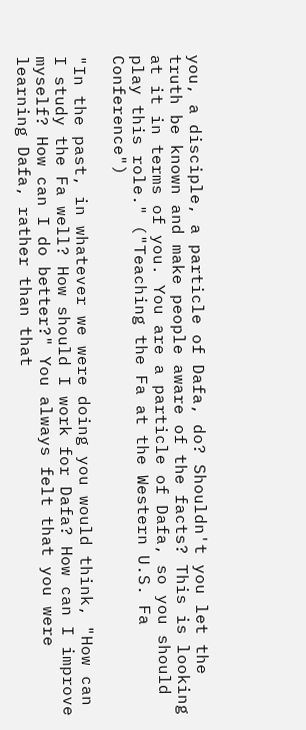you, a disciple, a particle of Dafa, do? Shouldn't you let the truth be known and make people aware of the facts? This is looking at it in terms of you. You are a particle of Dafa, so you should play this role." ("Teaching the Fa at the Western U.S. Fa Conference")

"In the past, in whatever we were doing you would think, "How can I study the Fa well? How should I work for Dafa? How can I improve myself? How can I do better?" You always felt that you were learning Dafa, rather than that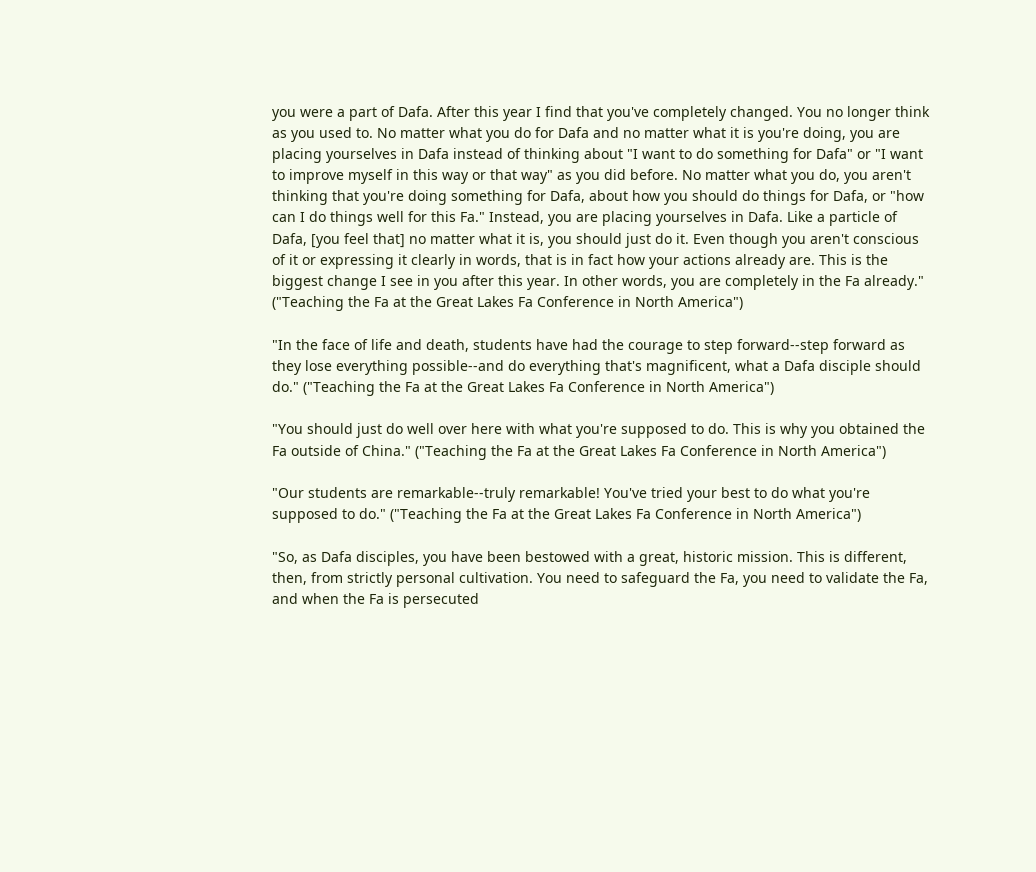you were a part of Dafa. After this year I find that you've completely changed. You no longer think as you used to. No matter what you do for Dafa and no matter what it is you're doing, you are placing yourselves in Dafa instead of thinking about "I want to do something for Dafa" or "I want to improve myself in this way or that way" as you did before. No matter what you do, you aren't thinking that you're doing something for Dafa, about how you should do things for Dafa, or "how can I do things well for this Fa." Instead, you are placing yourselves in Dafa. Like a particle of Dafa, [you feel that] no matter what it is, you should just do it. Even though you aren't conscious of it or expressing it clearly in words, that is in fact how your actions already are. This is the biggest change I see in you after this year. In other words, you are completely in the Fa already." ("Teaching the Fa at the Great Lakes Fa Conference in North America")

"In the face of life and death, students have had the courage to step forward--step forward as they lose everything possible--and do everything that's magnificent, what a Dafa disciple should do." ("Teaching the Fa at the Great Lakes Fa Conference in North America")

"You should just do well over here with what you're supposed to do. This is why you obtained the Fa outside of China." ("Teaching the Fa at the Great Lakes Fa Conference in North America")

"Our students are remarkable--truly remarkable! You've tried your best to do what you're supposed to do." ("Teaching the Fa at the Great Lakes Fa Conference in North America")

"So, as Dafa disciples, you have been bestowed with a great, historic mission. This is different, then, from strictly personal cultivation. You need to safeguard the Fa, you need to validate the Fa, and when the Fa is persecuted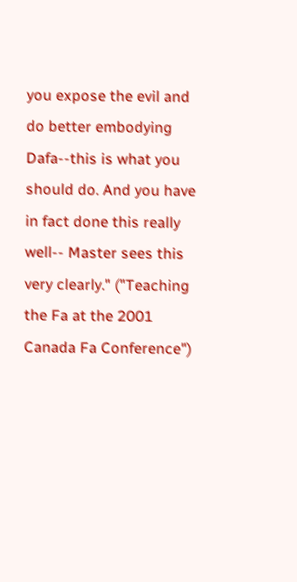you expose the evil and do better embodying Dafa--this is what you should do. And you have in fact done this really well-- Master sees this very clearly." ("Teaching the Fa at the 2001 Canada Fa Conference")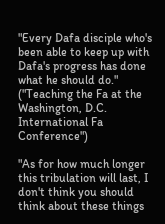"Every Dafa disciple who's been able to keep up with Dafa's progress has done what he should do." ("Teaching the Fa at the Washington, D.C. International Fa Conference")

"As for how much longer this tribulation will last, I don't think you should think about these things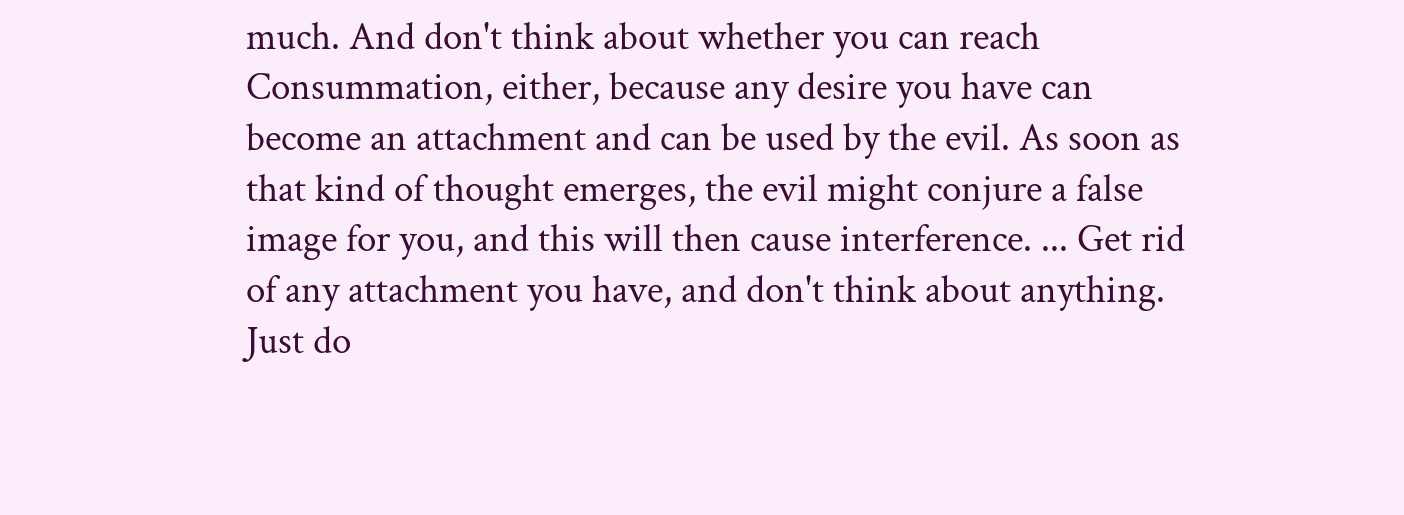much. And don't think about whether you can reach Consummation, either, because any desire you have can become an attachment and can be used by the evil. As soon as that kind of thought emerges, the evil might conjure a false image for you, and this will then cause interference. ... Get rid of any attachment you have, and don't think about anything. Just do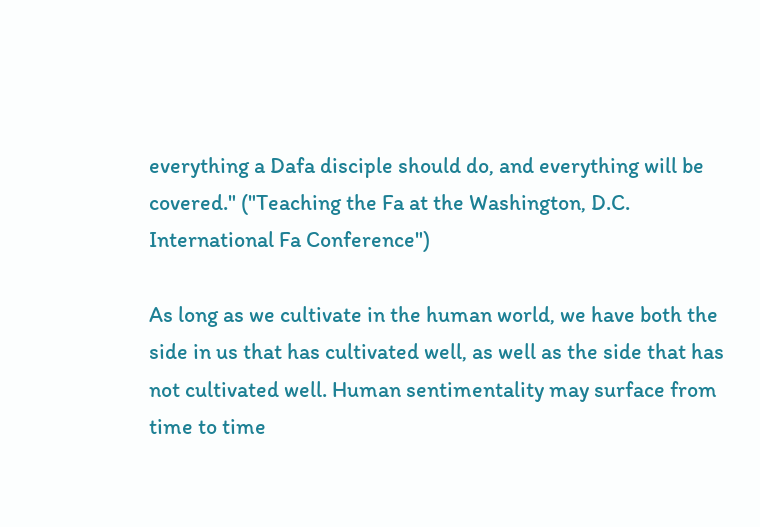everything a Dafa disciple should do, and everything will be covered." ("Teaching the Fa at the Washington, D.C. International Fa Conference")

As long as we cultivate in the human world, we have both the side in us that has cultivated well, as well as the side that has not cultivated well. Human sentimentality may surface from time to time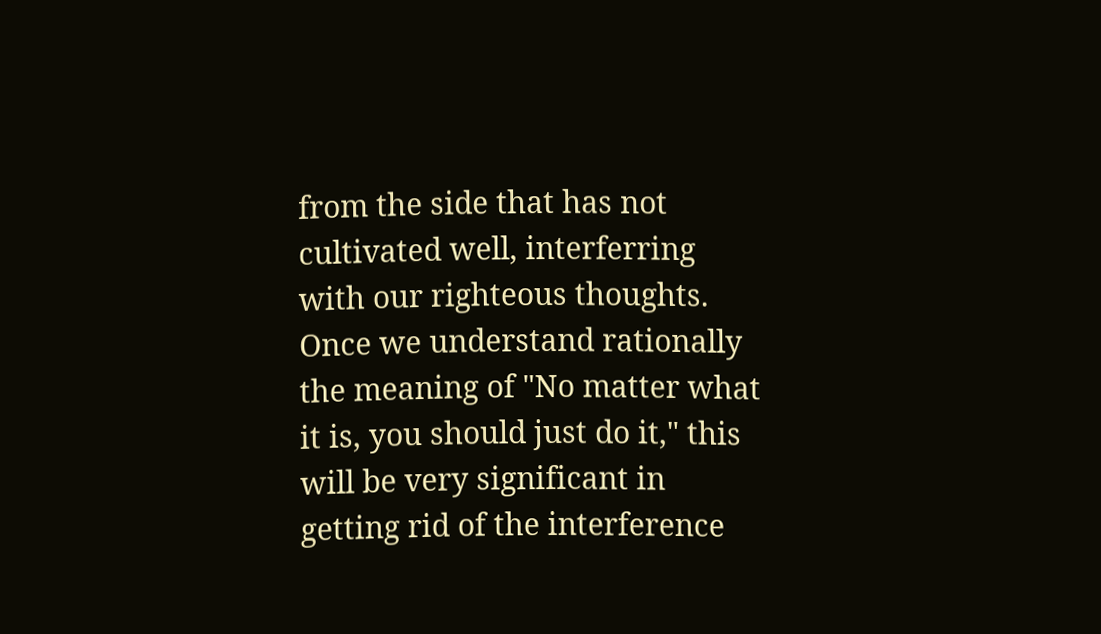from the side that has not cultivated well, interferring with our righteous thoughts. Once we understand rationally the meaning of "No matter what it is, you should just do it," this will be very significant in getting rid of the interference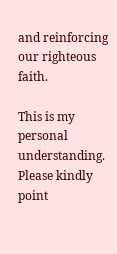and reinforcing our righteous faith.

This is my personal understanding. Please kindly point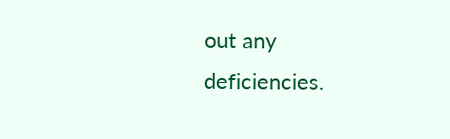out any deficiencies.